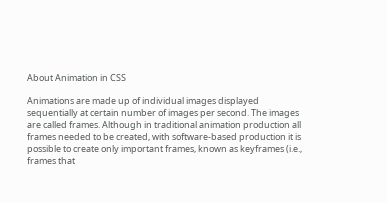About Animation in CSS

Animations are made up of individual images displayed sequentially at certain number of images per second. The images are called frames. Although in traditional animation production all frames needed to be created, with software-based production it is possible to create only important frames, known as keyframes (i.e., frames that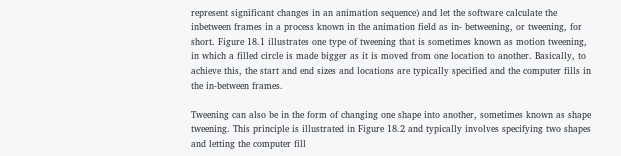represent significant changes in an animation sequence) and let the software calculate the inbetween frames in a process known in the animation field as in- betweening, or tweening, for short. Figure 18.1 illustrates one type of tweening that is sometimes known as motion tweening, in which a filled circle is made bigger as it is moved from one location to another. Basically, to achieve this, the start and end sizes and locations are typically specified and the computer fills in the in-between frames.

Tweening can also be in the form of changing one shape into another, sometimes known as shape tweening. This principle is illustrated in Figure 18.2 and typically involves specifying two shapes and letting the computer fill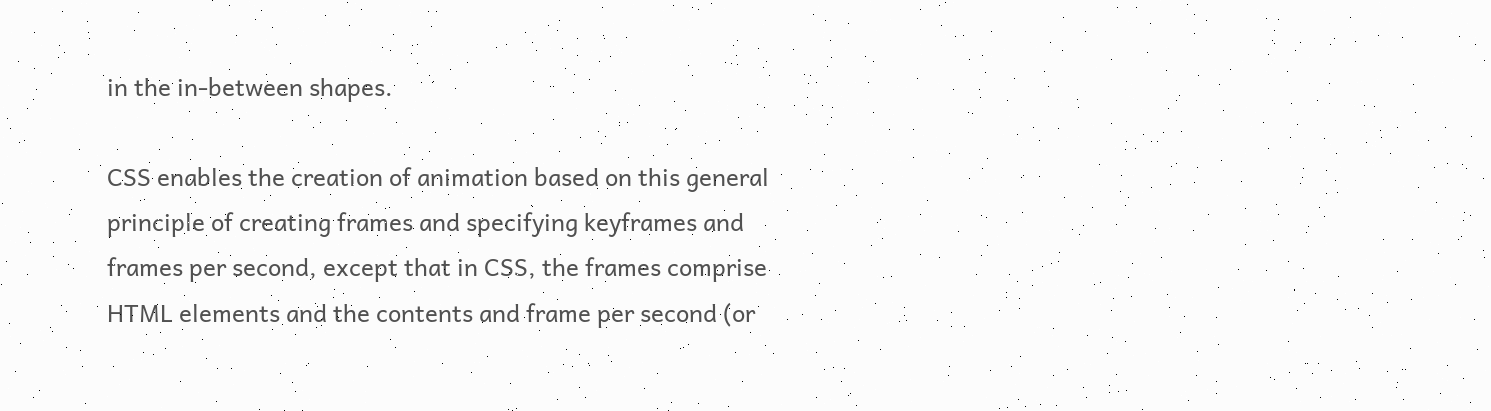in the in-between shapes.

CSS enables the creation of animation based on this general principle of creating frames and specifying keyframes and frames per second, except that in CSS, the frames comprise HTML elements and the contents and frame per second (or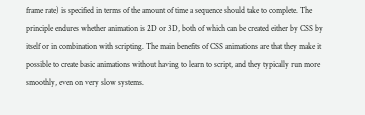frame rate) is specified in terms of the amount of time a sequence should take to complete. The principle endures whether animation is 2D or 3D, both of which can be created either by CSS by itself or in combination with scripting. The main benefits of CSS animations are that they make it possible to create basic animations without having to learn to script, and they typically run more smoothly, even on very slow systems.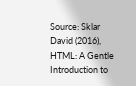Source: Sklar David (2016), HTML: A Gentle Introduction to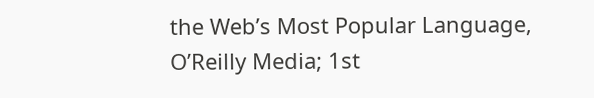the Web’s Most Popular Language, O’Reilly Media; 1st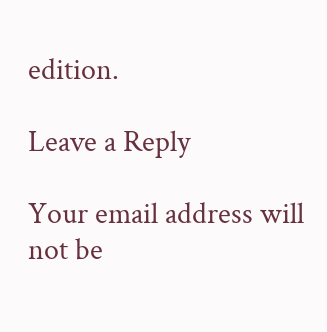edition.

Leave a Reply

Your email address will not be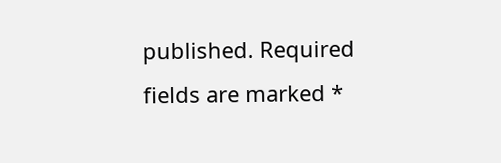published. Required fields are marked *